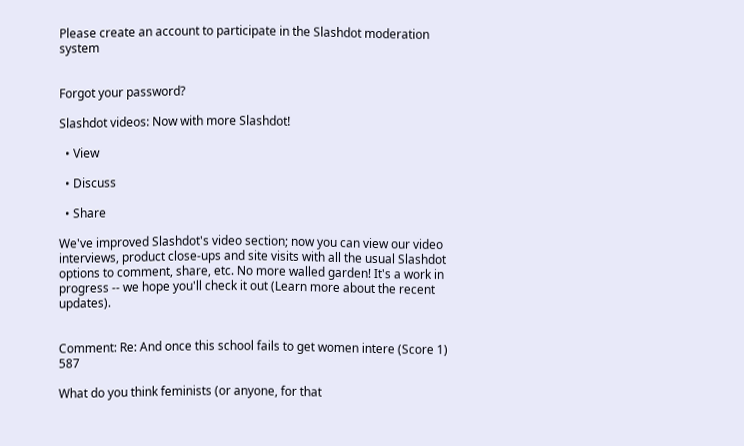Please create an account to participate in the Slashdot moderation system


Forgot your password?

Slashdot videos: Now with more Slashdot!

  • View

  • Discuss

  • Share

We've improved Slashdot's video section; now you can view our video interviews, product close-ups and site visits with all the usual Slashdot options to comment, share, etc. No more walled garden! It's a work in progress -- we hope you'll check it out (Learn more about the recent updates).


Comment: Re: And once this school fails to get women intere (Score 1) 587

What do you think feminists (or anyone, for that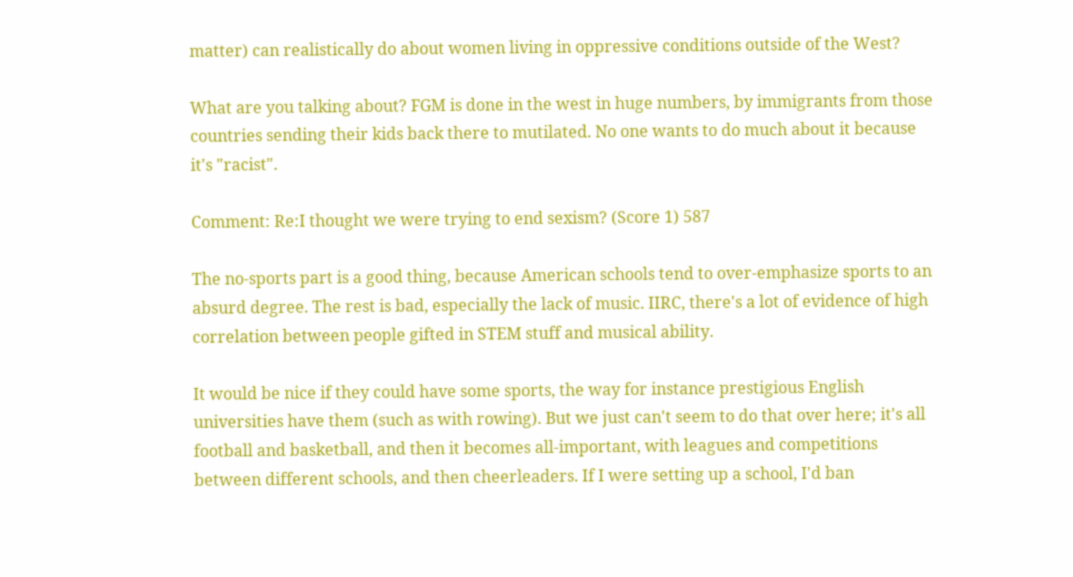matter) can realistically do about women living in oppressive conditions outside of the West?

What are you talking about? FGM is done in the west in huge numbers, by immigrants from those countries sending their kids back there to mutilated. No one wants to do much about it because it's "racist".

Comment: Re:I thought we were trying to end sexism? (Score 1) 587

The no-sports part is a good thing, because American schools tend to over-emphasize sports to an absurd degree. The rest is bad, especially the lack of music. IIRC, there's a lot of evidence of high correlation between people gifted in STEM stuff and musical ability.

It would be nice if they could have some sports, the way for instance prestigious English universities have them (such as with rowing). But we just can't seem to do that over here; it's all football and basketball, and then it becomes all-important, with leagues and competitions between different schools, and then cheerleaders. If I were setting up a school, I'd ban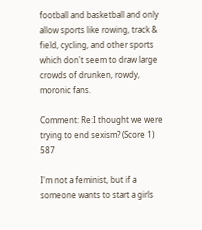football and basketball and only allow sports like rowing, track & field, cycling, and other sports which don't seem to draw large crowds of drunken, rowdy, moronic fans.

Comment: Re:I thought we were trying to end sexism? (Score 1) 587

I'm not a feminist, but if a someone wants to start a girls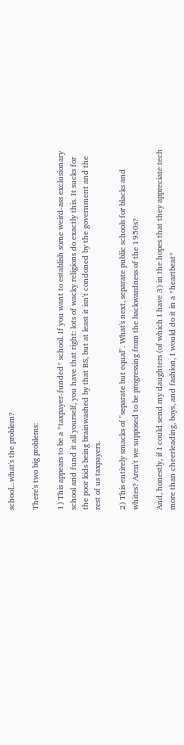school...what's the problem?

There's two big problems:

1) This appears to be a *taxpayer-funded* school. If you want to establish some weird-ass exclusionary school and fund it all yourself, you have that right: lots of wacky religions do exactly this. It sucks for the poor kids being brainwashed by that BS, but at least it isn't condoned by the government and the rest of us taxpayers.

2) This entirely smacks of "separate but equal". What's next, separate public schools for blacks and whites? Aren't we supposed to be progressing from the backwardness of the 1950s?

And, honestly, if I could send my daughters (of which I have 3) in the hopes that they appreciate tech more than cheerleading, boys, and fashion, I would do it in a *heartbeat*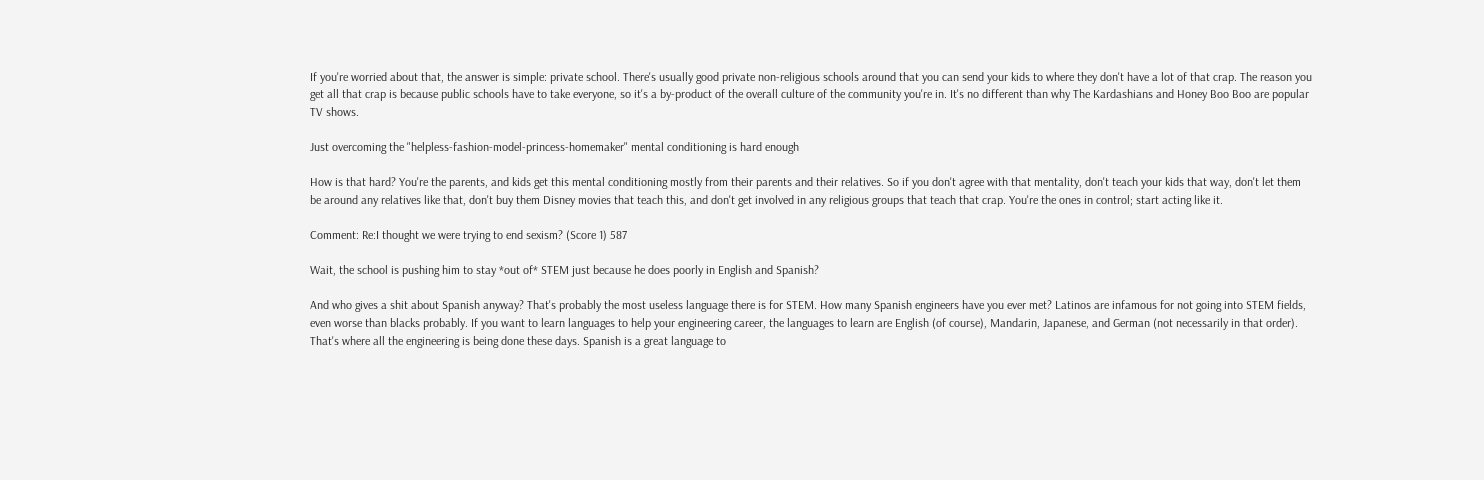If you're worried about that, the answer is simple: private school. There's usually good private non-religious schools around that you can send your kids to where they don't have a lot of that crap. The reason you get all that crap is because public schools have to take everyone, so it's a by-product of the overall culture of the community you're in. It's no different than why The Kardashians and Honey Boo Boo are popular TV shows.

Just overcoming the "helpless-fashion-model-princess-homemaker" mental conditioning is hard enough

How is that hard? You're the parents, and kids get this mental conditioning mostly from their parents and their relatives. So if you don't agree with that mentality, don't teach your kids that way, don't let them be around any relatives like that, don't buy them Disney movies that teach this, and don't get involved in any religious groups that teach that crap. You're the ones in control; start acting like it.

Comment: Re:I thought we were trying to end sexism? (Score 1) 587

Wait, the school is pushing him to stay *out of* STEM just because he does poorly in English and Spanish?

And who gives a shit about Spanish anyway? That's probably the most useless language there is for STEM. How many Spanish engineers have you ever met? Latinos are infamous for not going into STEM fields, even worse than blacks probably. If you want to learn languages to help your engineering career, the languages to learn are English (of course), Mandarin, Japanese, and German (not necessarily in that order). That's where all the engineering is being done these days. Spanish is a great language to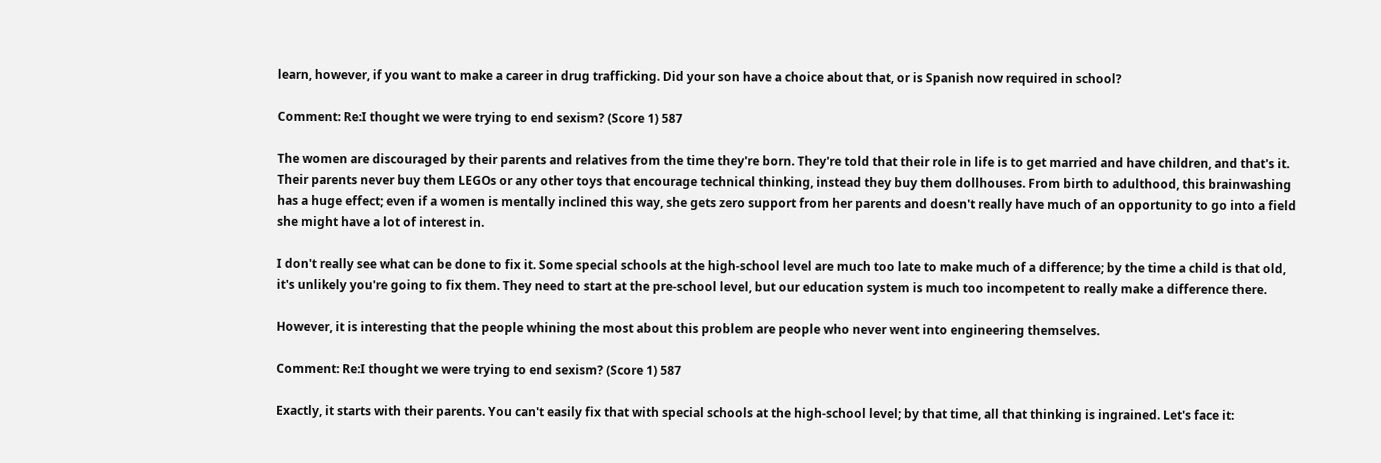learn, however, if you want to make a career in drug trafficking. Did your son have a choice about that, or is Spanish now required in school?

Comment: Re:I thought we were trying to end sexism? (Score 1) 587

The women are discouraged by their parents and relatives from the time they're born. They're told that their role in life is to get married and have children, and that's it. Their parents never buy them LEGOs or any other toys that encourage technical thinking, instead they buy them dollhouses. From birth to adulthood, this brainwashing has a huge effect; even if a women is mentally inclined this way, she gets zero support from her parents and doesn't really have much of an opportunity to go into a field she might have a lot of interest in.

I don't really see what can be done to fix it. Some special schools at the high-school level are much too late to make much of a difference; by the time a child is that old, it's unlikely you're going to fix them. They need to start at the pre-school level, but our education system is much too incompetent to really make a difference there.

However, it is interesting that the people whining the most about this problem are people who never went into engineering themselves.

Comment: Re:I thought we were trying to end sexism? (Score 1) 587

Exactly, it starts with their parents. You can't easily fix that with special schools at the high-school level; by that time, all that thinking is ingrained. Let's face it: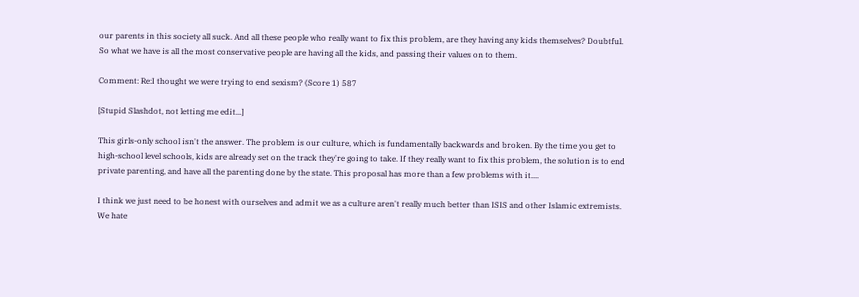our parents in this society all suck. And all these people who really want to fix this problem, are they having any kids themselves? Doubtful. So what we have is all the most conservative people are having all the kids, and passing their values on to them.

Comment: Re:I thought we were trying to end sexism? (Score 1) 587

[Stupid Slashdot, not letting me edit...]

This girls-only school isn't the answer. The problem is our culture, which is fundamentally backwards and broken. By the time you get to high-school level schools, kids are already set on the track they're going to take. If they really want to fix this problem, the solution is to end private parenting, and have all the parenting done by the state. This proposal has more than a few problems with it....

I think we just need to be honest with ourselves and admit we as a culture aren't really much better than ISIS and other Islamic extremists. We hate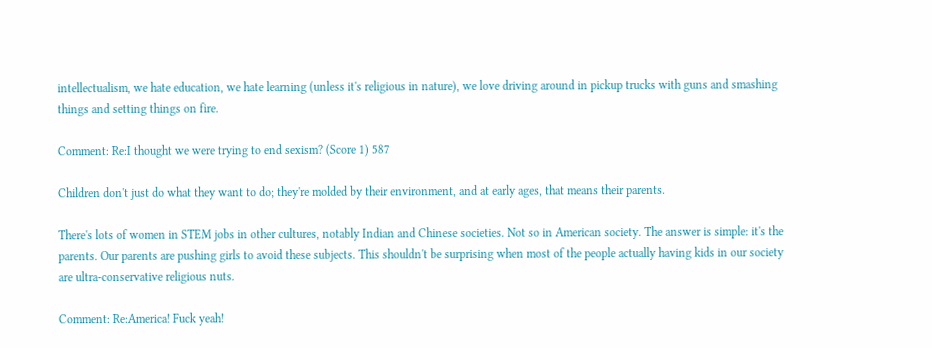intellectualism, we hate education, we hate learning (unless it's religious in nature), we love driving around in pickup trucks with guns and smashing things and setting things on fire.

Comment: Re:I thought we were trying to end sexism? (Score 1) 587

Children don't just do what they want to do; they're molded by their environment, and at early ages, that means their parents.

There's lots of women in STEM jobs in other cultures, notably Indian and Chinese societies. Not so in American society. The answer is simple: it's the parents. Our parents are pushing girls to avoid these subjects. This shouldn't be surprising when most of the people actually having kids in our society are ultra-conservative religious nuts.

Comment: Re:America! Fuck yeah!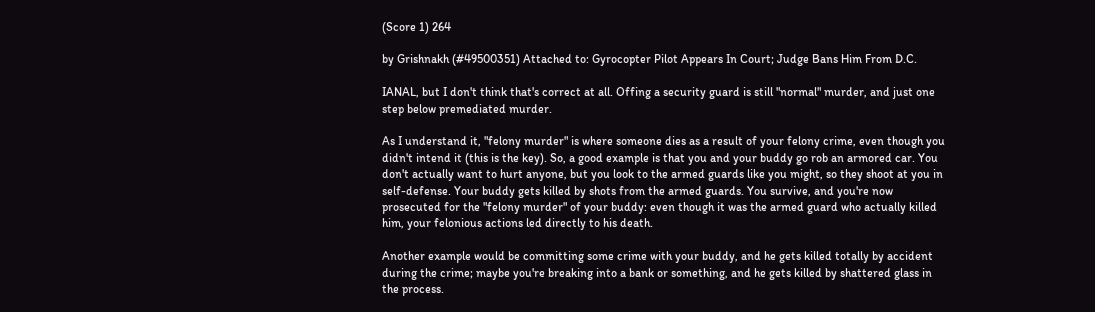(Score 1) 264

by Grishnakh (#49500351) Attached to: Gyrocopter Pilot Appears In Court; Judge Bans Him From D.C.

IANAL, but I don't think that's correct at all. Offing a security guard is still "normal" murder, and just one step below premediated murder.

As I understand it, "felony murder" is where someone dies as a result of your felony crime, even though you didn't intend it (this is the key). So, a good example is that you and your buddy go rob an armored car. You don't actually want to hurt anyone, but you look to the armed guards like you might, so they shoot at you in self-defense. Your buddy gets killed by shots from the armed guards. You survive, and you're now prosecuted for the "felony murder" of your buddy: even though it was the armed guard who actually killed him, your felonious actions led directly to his death.

Another example would be committing some crime with your buddy, and he gets killed totally by accident during the crime; maybe you're breaking into a bank or something, and he gets killed by shattered glass in the process.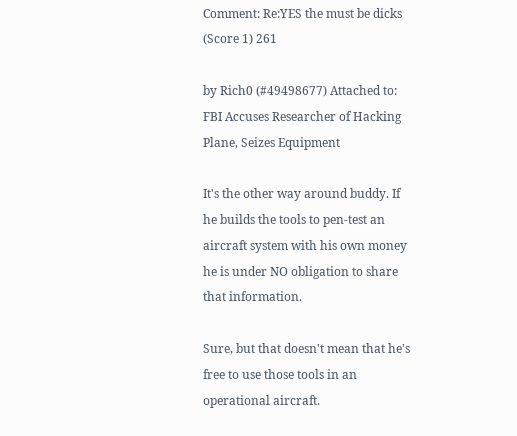Comment: Re:YES the must be dicks (Score 1) 261

by Rich0 (#49498677) Attached to: FBI Accuses Researcher of Hacking Plane, Seizes Equipment

It's the other way around buddy. If he builds the tools to pen-test an aircraft system with his own money he is under NO obligation to share that information.

Sure, but that doesn't mean that he's free to use those tools in an operational aircraft.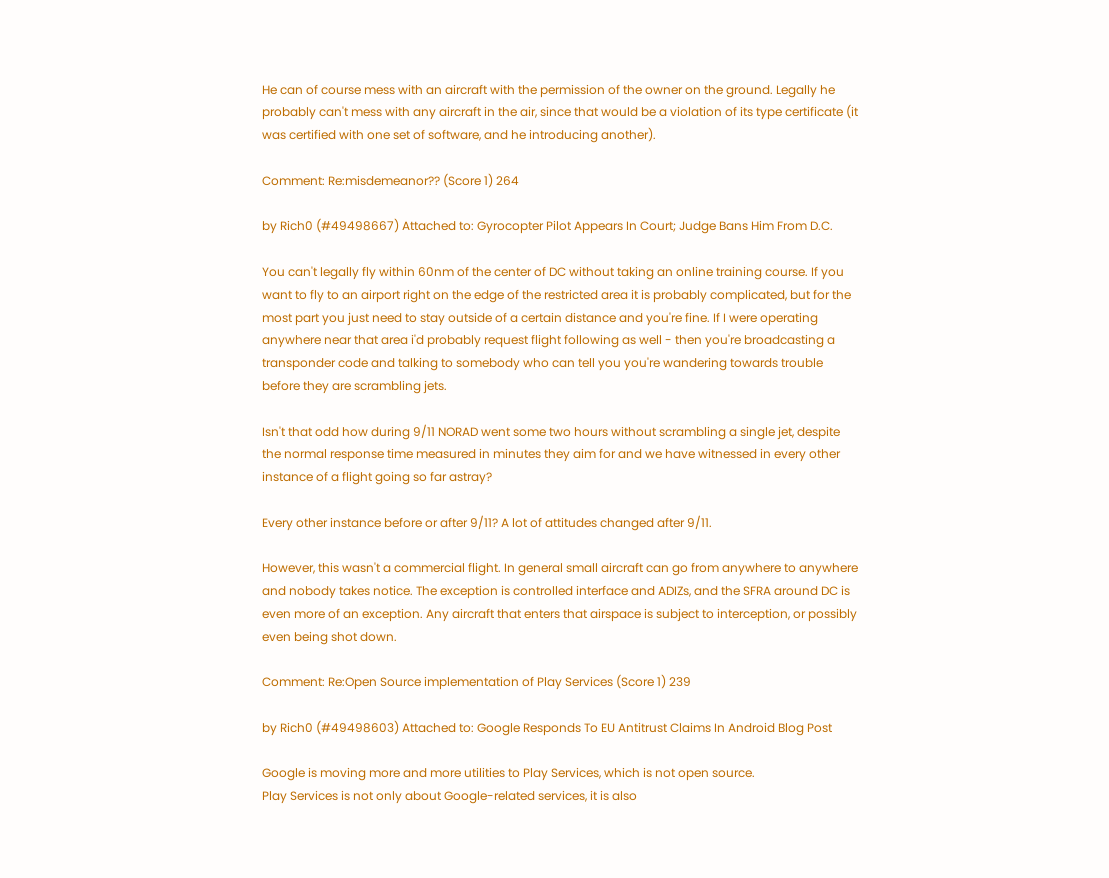He can of course mess with an aircraft with the permission of the owner on the ground. Legally he probably can't mess with any aircraft in the air, since that would be a violation of its type certificate (it was certified with one set of software, and he introducing another).

Comment: Re:misdemeanor?? (Score 1) 264

by Rich0 (#49498667) Attached to: Gyrocopter Pilot Appears In Court; Judge Bans Him From D.C.

You can't legally fly within 60nm of the center of DC without taking an online training course. If you want to fly to an airport right on the edge of the restricted area it is probably complicated, but for the most part you just need to stay outside of a certain distance and you're fine. If I were operating anywhere near that area i'd probably request flight following as well - then you're broadcasting a transponder code and talking to somebody who can tell you you're wandering towards trouble before they are scrambling jets.

Isn't that odd how during 9/11 NORAD went some two hours without scrambling a single jet, despite the normal response time measured in minutes they aim for and we have witnessed in every other instance of a flight going so far astray?

Every other instance before or after 9/11? A lot of attitudes changed after 9/11.

However, this wasn't a commercial flight. In general small aircraft can go from anywhere to anywhere and nobody takes notice. The exception is controlled interface and ADIZs, and the SFRA around DC is even more of an exception. Any aircraft that enters that airspace is subject to interception, or possibly even being shot down.

Comment: Re:Open Source implementation of Play Services (Score 1) 239

by Rich0 (#49498603) Attached to: Google Responds To EU Antitrust Claims In Android Blog Post

Google is moving more and more utilities to Play Services, which is not open source.
Play Services is not only about Google-related services, it is also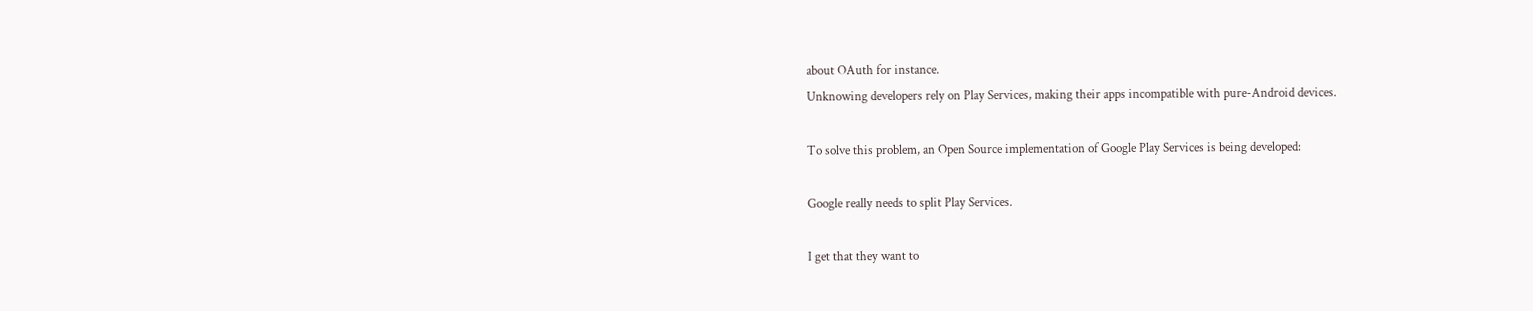about OAuth for instance.
Unknowing developers rely on Play Services, making their apps incompatible with pure-Android devices.

To solve this problem, an Open Source implementation of Google Play Services is being developed:

Google really needs to split Play Services.

I get that they want to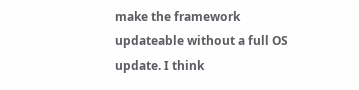make the framework updateable without a full OS update. I think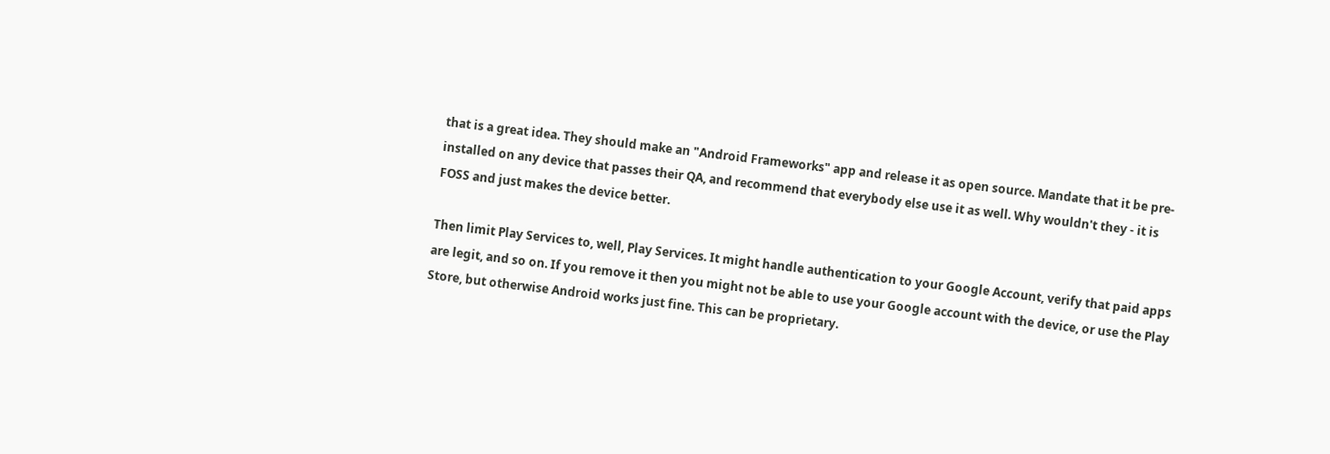that is a great idea. They should make an "Android Frameworks" app and release it as open source. Mandate that it be pre-installed on any device that passes their QA, and recommend that everybody else use it as well. Why wouldn't they - it is FOSS and just makes the device better.

Then limit Play Services to, well, Play Services. It might handle authentication to your Google Account, verify that paid apps are legit, and so on. If you remove it then you might not be able to use your Google account with the device, or use the Play Store, but otherwise Android works just fine. This can be proprietary.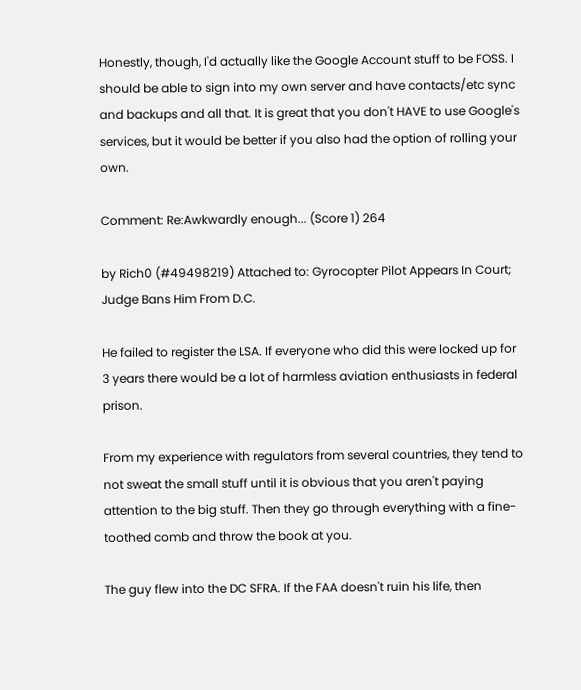Honestly, though, I'd actually like the Google Account stuff to be FOSS. I should be able to sign into my own server and have contacts/etc sync and backups and all that. It is great that you don't HAVE to use Google's services, but it would be better if you also had the option of rolling your own.

Comment: Re:Awkwardly enough... (Score 1) 264

by Rich0 (#49498219) Attached to: Gyrocopter Pilot Appears In Court; Judge Bans Him From D.C.

He failed to register the LSA. If everyone who did this were locked up for 3 years there would be a lot of harmless aviation enthusiasts in federal prison.

From my experience with regulators from several countries, they tend to not sweat the small stuff until it is obvious that you aren't paying attention to the big stuff. Then they go through everything with a fine-toothed comb and throw the book at you.

The guy flew into the DC SFRA. If the FAA doesn't ruin his life, then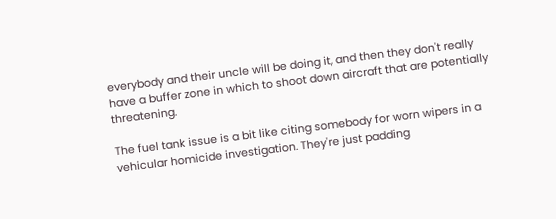everybody and their uncle will be doing it, and then they don't really have a buffer zone in which to shoot down aircraft that are potentially threatening.

The fuel tank issue is a bit like citing somebody for worn wipers in a vehicular homicide investigation. They're just padding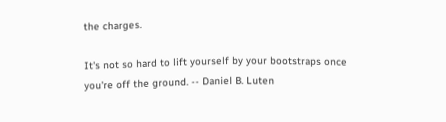the charges.

It's not so hard to lift yourself by your bootstraps once you're off the ground. -- Daniel B. Luten